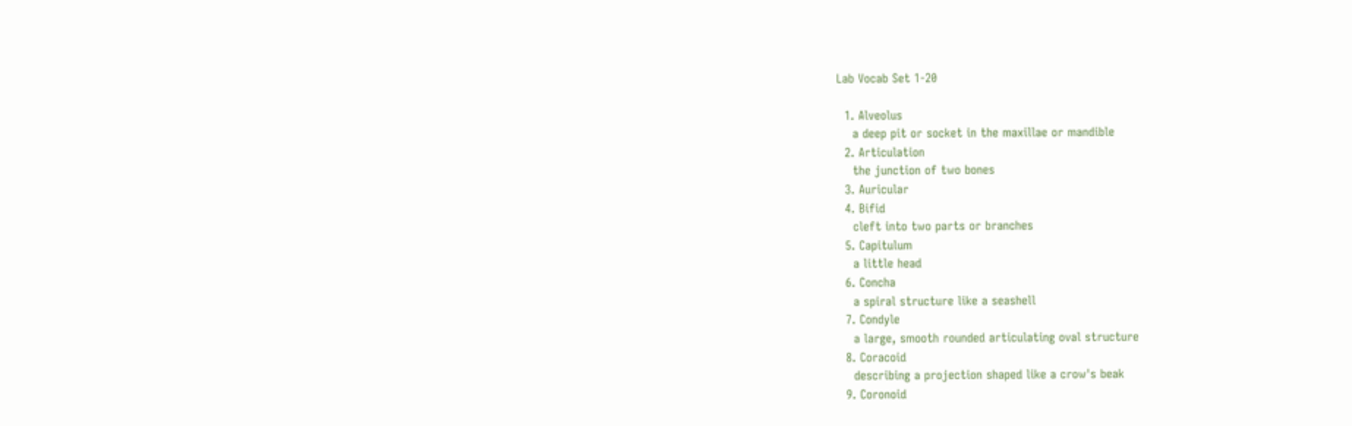Lab Vocab Set 1-20

  1. Alveolus
    a deep pit or socket in the maxillae or mandible
  2. Articulation
    the junction of two bones
  3. Auricular
  4. Bifid
    cleft into two parts or branches
  5. Capitulum
    a little head
  6. Concha
    a spiral structure like a seashell
  7. Condyle
    a large, smooth rounded articulating oval structure
  8. Coracoid
    describing a projection shaped like a crow's beak
  9. Coronoid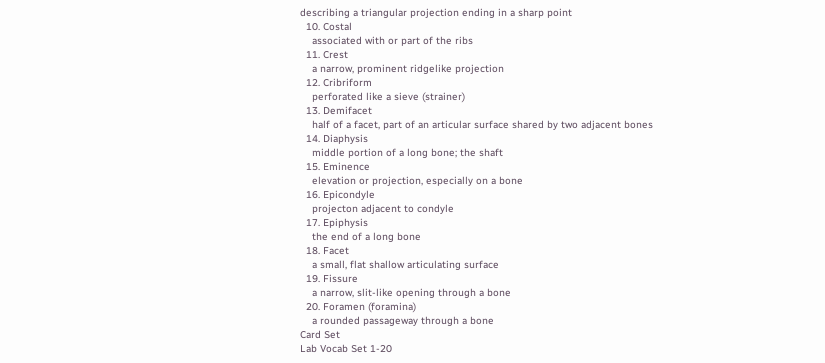describing a triangular projection ending in a sharp point
  10. Costal
    associated with or part of the ribs
  11. Crest
    a narrow, prominent ridgelike projection
  12. Cribriform
    perforated like a sieve (strainer)
  13. Demifacet
    half of a facet, part of an articular surface shared by two adjacent bones
  14. Diaphysis
    middle portion of a long bone; the shaft
  15. Eminence
    elevation or projection, especially on a bone
  16. Epicondyle
    projecton adjacent to condyle
  17. Epiphysis
    the end of a long bone
  18. Facet
    a small, flat shallow articulating surface
  19. Fissure
    a narrow, slit-like opening through a bone
  20. Foramen (foramina)
    a rounded passageway through a bone
Card Set
Lab Vocab Set 1-20